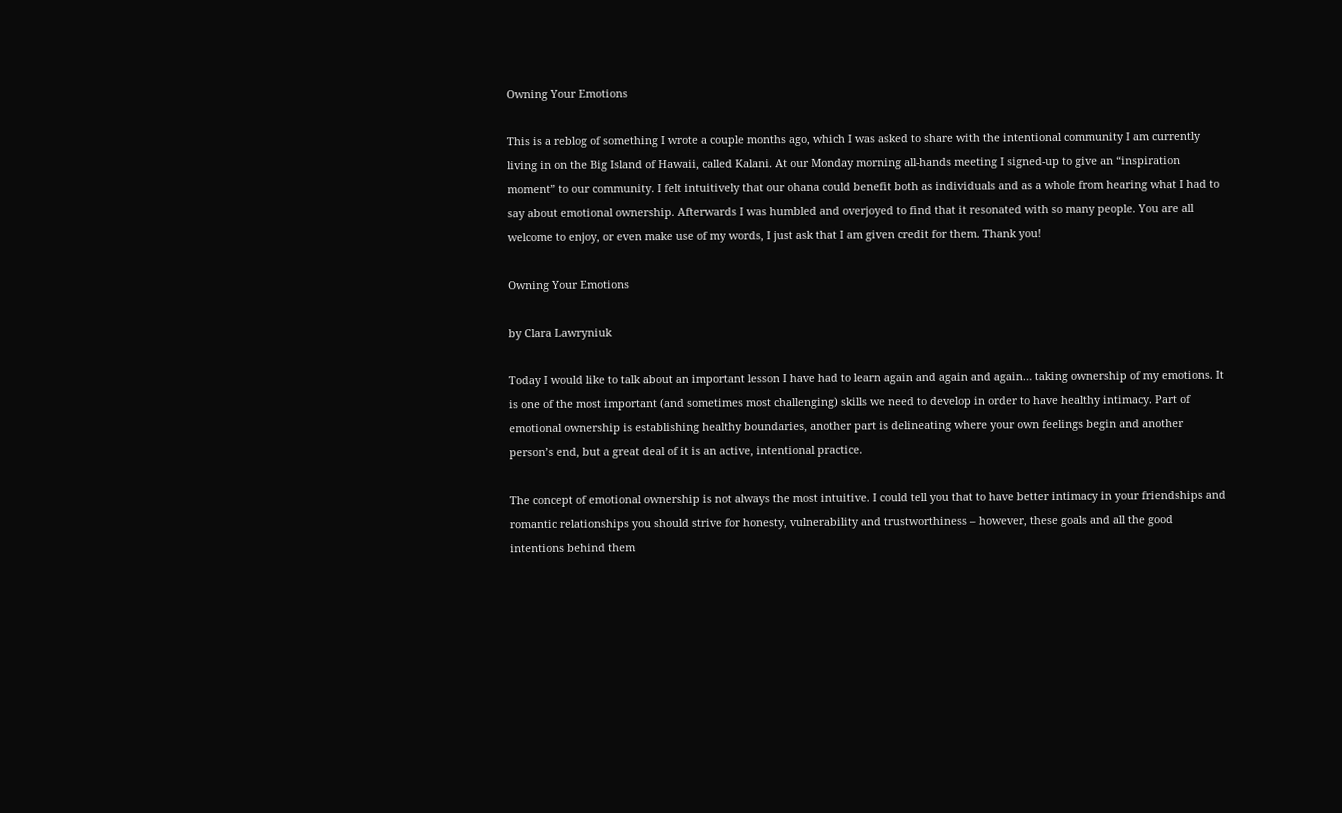Owning Your Emotions

This is a reblog of something I wrote a couple months ago, which I was asked to share with the intentional community I am currently living in on the Big Island of Hawaii, called Kalani. At our Monday morning all-hands meeting I signed-up to give an “inspiration moment” to our community. I felt intuitively that our ohana could benefit both as individuals and as a whole from hearing what I had to say about emotional ownership. Afterwards I was humbled and overjoyed to find that it resonated with so many people. You are all welcome to enjoy, or even make use of my words, I just ask that I am given credit for them. Thank you!

Owning Your Emotions

by Clara Lawryniuk

Today I would like to talk about an important lesson I have had to learn again and again and again… taking ownership of my emotions. It is one of the most important (and sometimes most challenging) skills we need to develop in order to have healthy intimacy. Part of emotional ownership is establishing healthy boundaries, another part is delineating where your own feelings begin and another person’s end, but a great deal of it is an active, intentional practice.

The concept of emotional ownership is not always the most intuitive. I could tell you that to have better intimacy in your friendships and romantic relationships you should strive for honesty, vulnerability and trustworthiness – however, these goals and all the good intentions behind them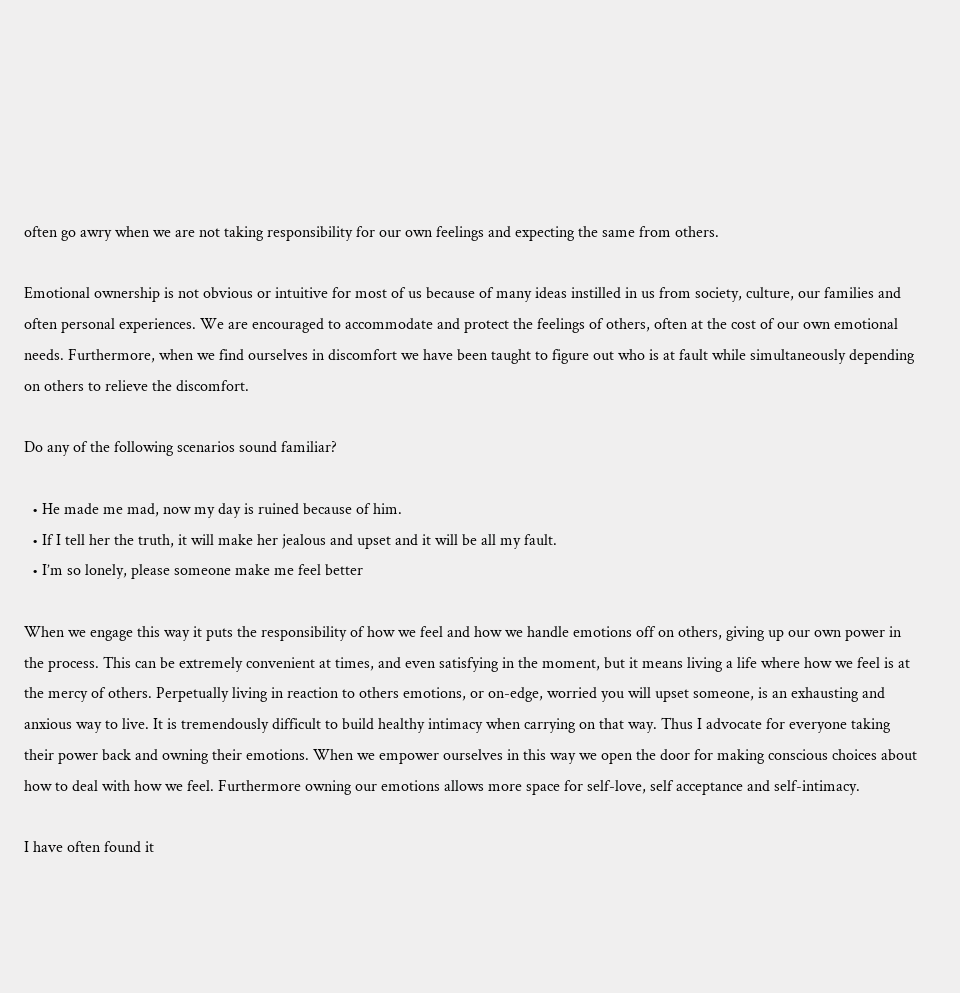often go awry when we are not taking responsibility for our own feelings and expecting the same from others.

Emotional ownership is not obvious or intuitive for most of us because of many ideas instilled in us from society, culture, our families and often personal experiences. We are encouraged to accommodate and protect the feelings of others, often at the cost of our own emotional needs. Furthermore, when we find ourselves in discomfort we have been taught to figure out who is at fault while simultaneously depending on others to relieve the discomfort.

Do any of the following scenarios sound familiar?

  • He made me mad, now my day is ruined because of him.
  • If I tell her the truth, it will make her jealous and upset and it will be all my fault.
  • I’m so lonely, please someone make me feel better

When we engage this way it puts the responsibility of how we feel and how we handle emotions off on others, giving up our own power in the process. This can be extremely convenient at times, and even satisfying in the moment, but it means living a life where how we feel is at the mercy of others. Perpetually living in reaction to others emotions, or on-edge, worried you will upset someone, is an exhausting and anxious way to live. It is tremendously difficult to build healthy intimacy when carrying on that way. Thus I advocate for everyone taking their power back and owning their emotions. When we empower ourselves in this way we open the door for making conscious choices about how to deal with how we feel. Furthermore owning our emotions allows more space for self-love, self acceptance and self-intimacy.

I have often found it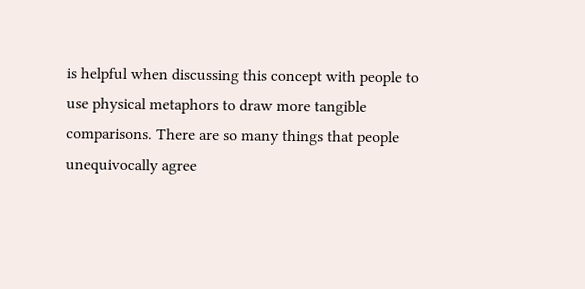is helpful when discussing this concept with people to use physical metaphors to draw more tangible comparisons. There are so many things that people unequivocally agree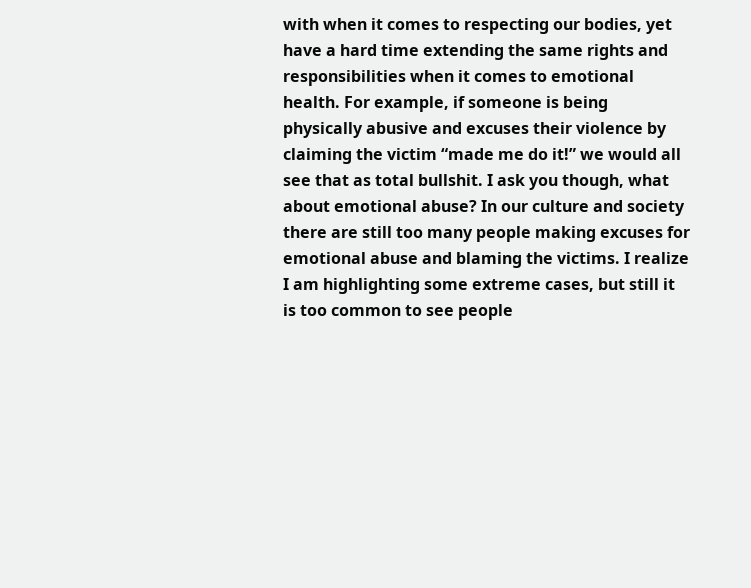with when it comes to respecting our bodies, yet have a hard time extending the same rights and responsibilities when it comes to emotional health. For example, if someone is being physically abusive and excuses their violence by claiming the victim “made me do it!” we would all see that as total bullshit. I ask you though, what about emotional abuse? In our culture and society there are still too many people making excuses for emotional abuse and blaming the victims. I realize I am highlighting some extreme cases, but still it is too common to see people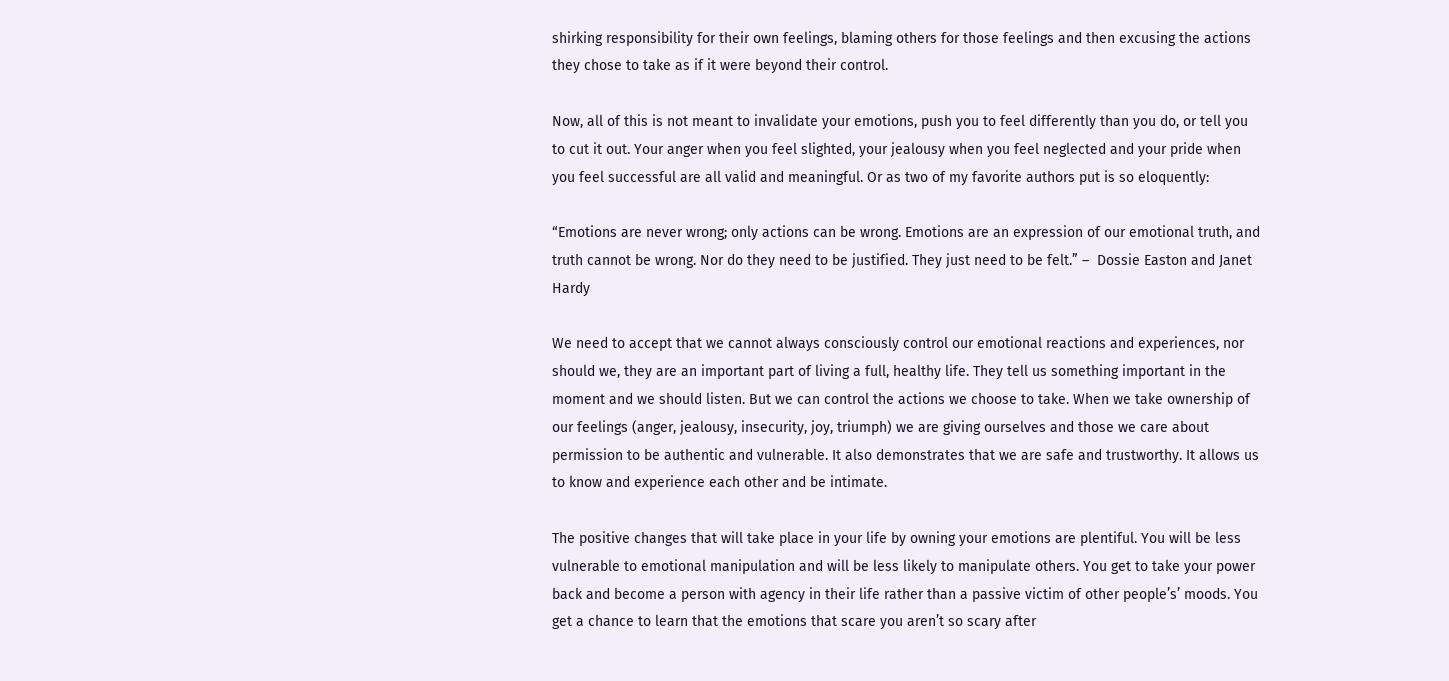shirking responsibility for their own feelings, blaming others for those feelings and then excusing the actions they chose to take as if it were beyond their control.

Now, all of this is not meant to invalidate your emotions, push you to feel differently than you do, or tell you to cut it out. Your anger when you feel slighted, your jealousy when you feel neglected and your pride when you feel successful are all valid and meaningful. Or as two of my favorite authors put is so eloquently:

“Emotions are never wrong; only actions can be wrong. Emotions are an expression of our emotional truth, and truth cannot be wrong. Nor do they need to be justified. They just need to be felt.” –  Dossie Easton and Janet Hardy

We need to accept that we cannot always consciously control our emotional reactions and experiences, nor should we, they are an important part of living a full, healthy life. They tell us something important in the moment and we should listen. But we can control the actions we choose to take. When we take ownership of our feelings (anger, jealousy, insecurity, joy, triumph) we are giving ourselves and those we care about permission to be authentic and vulnerable. It also demonstrates that we are safe and trustworthy. It allows us to know and experience each other and be intimate.

The positive changes that will take place in your life by owning your emotions are plentiful. You will be less vulnerable to emotional manipulation and will be less likely to manipulate others. You get to take your power back and become a person with agency in their life rather than a passive victim of other people’s’ moods. You get a chance to learn that the emotions that scare you aren’t so scary after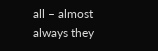all – almost always they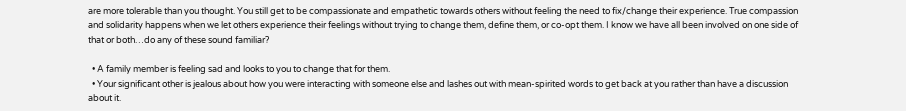are more tolerable than you thought. You still get to be compassionate and empathetic towards others without feeling the need to fix/change their experience. True compassion and solidarity happens when we let others experience their feelings without trying to change them, define them, or co-opt them. I know we have all been involved on one side of that or both…do any of these sound familiar?

  • A family member is feeling sad and looks to you to change that for them.
  • Your significant other is jealous about how you were interacting with someone else and lashes out with mean-spirited words to get back at you rather than have a discussion about it.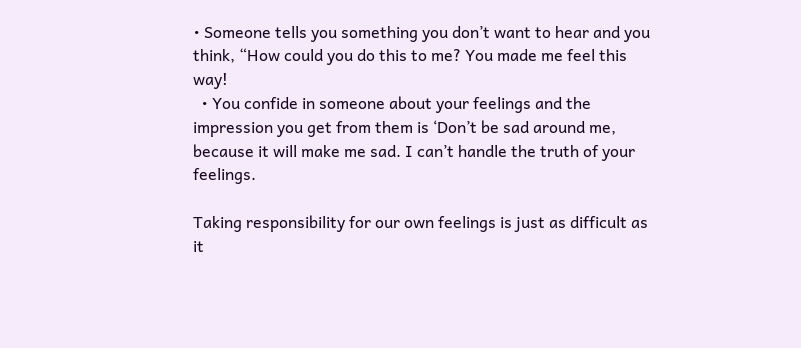• Someone tells you something you don’t want to hear and you think, “How could you do this to me? You made me feel this way!
  • You confide in someone about your feelings and the impression you get from them is ‘Don’t be sad around me, because it will make me sad. I can’t handle the truth of your feelings.

Taking responsibility for our own feelings is just as difficult as it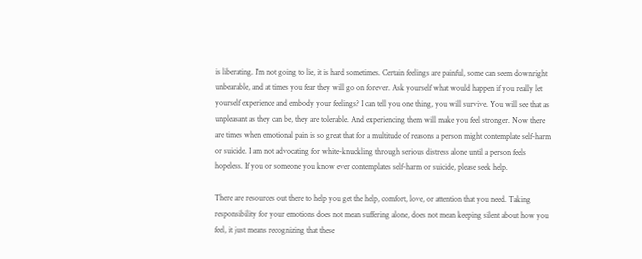is liberating. I’m not going to lie, it is hard sometimes. Certain feelings are painful, some can seem downright unbearable, and at times you fear they will go on forever. Ask yourself what would happen if you really let yourself experience and embody your feelings? I can tell you one thing, you will survive. You will see that as unpleasant as they can be, they are tolerable. And experiencing them will make you feel stronger. Now there are times when emotional pain is so great that for a multitude of reasons a person might contemplate self-harm or suicide. I am not advocating for white-knuckling through serious distress alone until a person feels hopeless. If you or someone you know ever contemplates self-harm or suicide, please seek help.

There are resources out there to help you get the help, comfort, love, or attention that you need. Taking responsibility for your emotions does not mean suffering alone, does not mean keeping silent about how you feel, it just means recognizing that these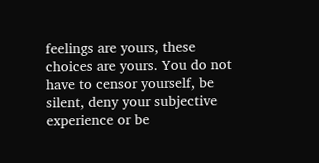feelings are yours, these choices are yours. You do not have to censor yourself, be silent, deny your subjective experience or be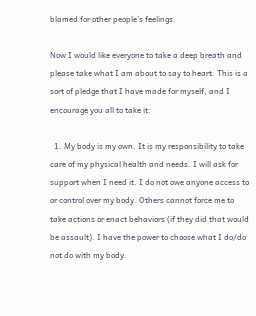blamed for other people’s feelings.

Now I would like everyone to take a deep breath and please take what I am about to say to heart. This is a sort of pledge that I have made for myself, and I encourage you all to take it:

  1. My body is my own. It is my responsibility to take care of my physical health and needs. I will ask for support when I need it. I do not owe anyone access to or control over my body. Others cannot force me to take actions or enact behaviors (if they did that would be assault). I have the power to choose what I do/do not do with my body.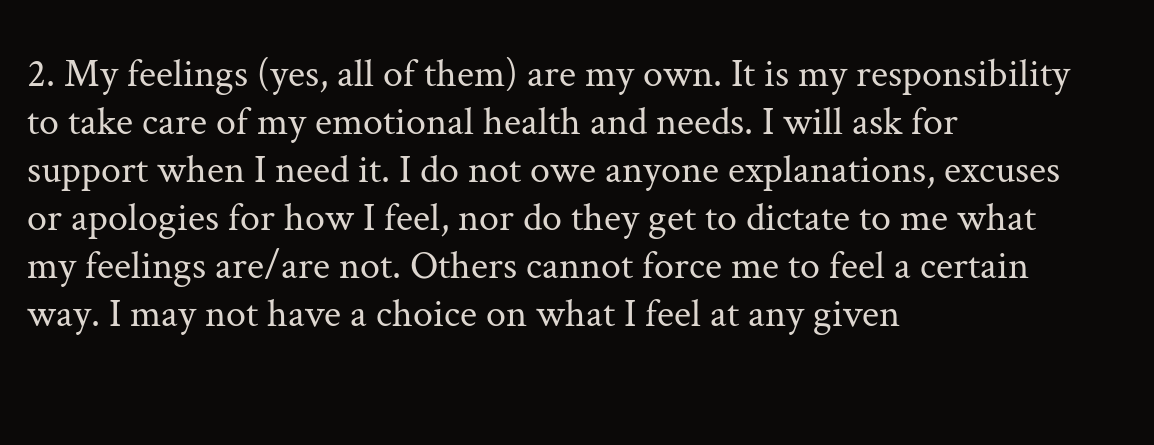2. My feelings (yes, all of them) are my own. It is my responsibility to take care of my emotional health and needs. I will ask for support when I need it. I do not owe anyone explanations, excuses or apologies for how I feel, nor do they get to dictate to me what my feelings are/are not. Others cannot force me to feel a certain way. I may not have a choice on what I feel at any given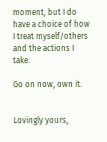moment, but I do have a choice of how I treat myself/others and the actions I take.

Go on now, own it.


Lovingly yours,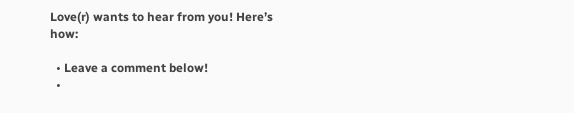Love(r) wants to hear from you! Here’s how:

  • Leave a comment below!
  •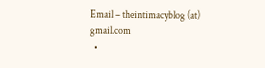Email – theintimacyblog (at) gmail.com
  •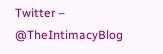Twitter – @TheIntimacyBlog